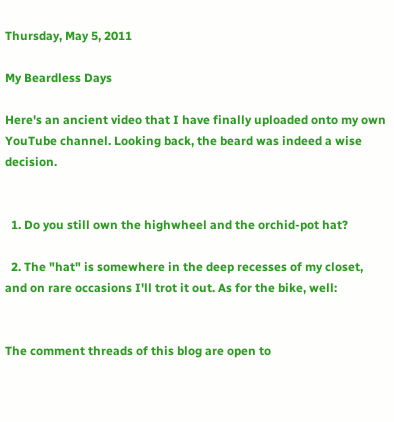Thursday, May 5, 2011

My Beardless Days

Here's an ancient video that I have finally uploaded onto my own YouTube channel. Looking back, the beard was indeed a wise decision.


  1. Do you still own the highwheel and the orchid-pot hat?

  2. The "hat" is somewhere in the deep recesses of my closet, and on rare occasions I'll trot it out. As for the bike, well:


The comment threads of this blog are open to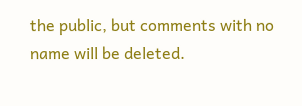the public, but comments with no name will be deleted.